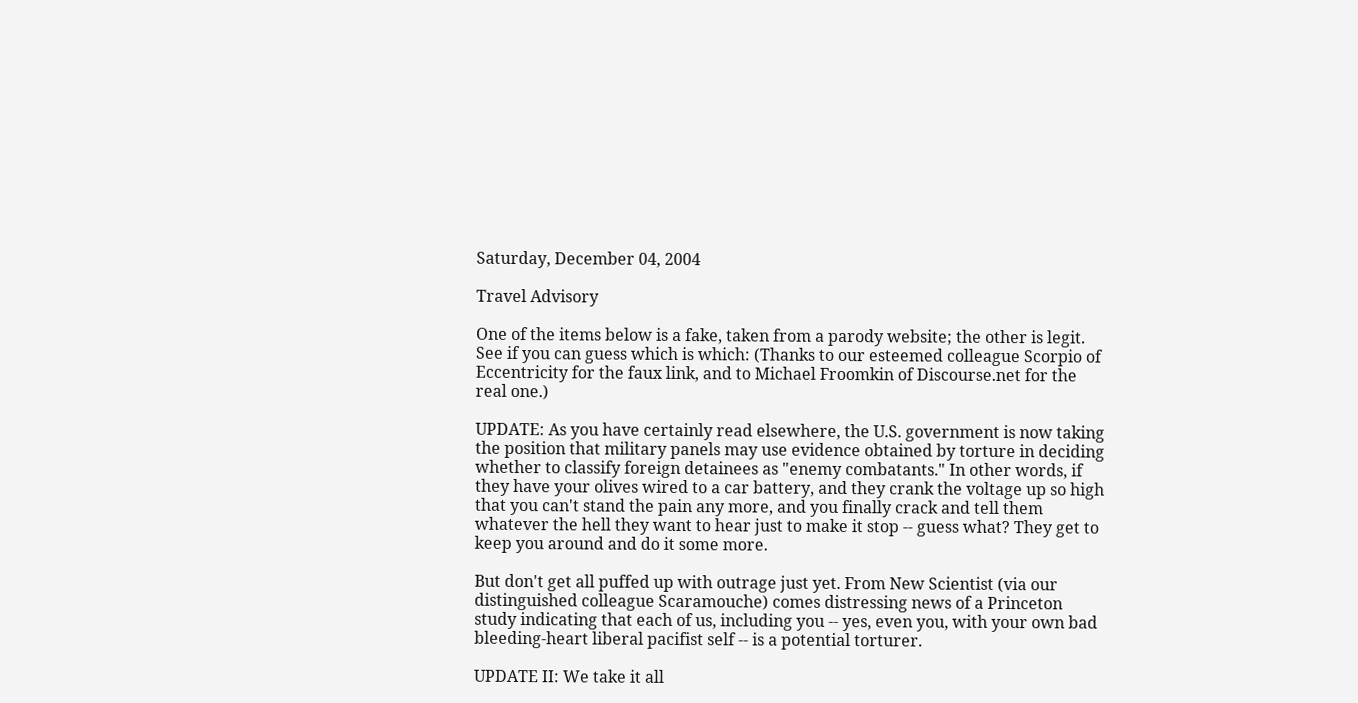Saturday, December 04, 2004

Travel Advisory

One of the items below is a fake, taken from a parody website; the other is legit. See if you can guess which is which: (Thanks to our esteemed colleague Scorpio of Eccentricity for the faux link, and to Michael Froomkin of Discourse.net for the real one.)

UPDATE: As you have certainly read elsewhere, the U.S. government is now taking the position that military panels may use evidence obtained by torture in deciding whether to classify foreign detainees as "enemy combatants." In other words, if they have your olives wired to a car battery, and they crank the voltage up so high that you can't stand the pain any more, and you finally crack and tell them whatever the hell they want to hear just to make it stop -- guess what? They get to keep you around and do it some more.

But don't get all puffed up with outrage just yet. From New Scientist (via our distinguished colleague Scaramouche) comes distressing news of a Princeton study indicating that each of us, including you -- yes, even you, with your own bad bleeding-heart liberal pacifist self -- is a potential torturer.

UPDATE II: We take it all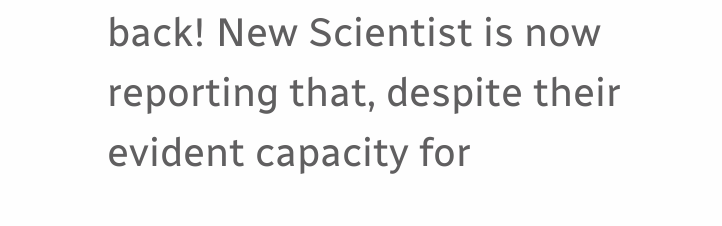back! New Scientist is now reporting that, despite their evident capacity for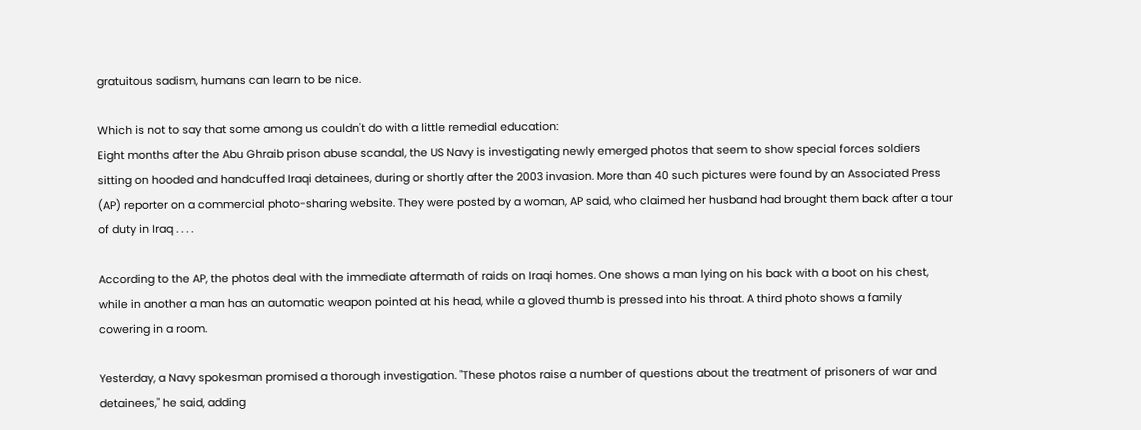gratuitous sadism, humans can learn to be nice.

Which is not to say that some among us couldn't do with a little remedial education:
Eight months after the Abu Ghraib prison abuse scandal, the US Navy is investigating newly emerged photos that seem to show special forces soldiers sitting on hooded and handcuffed Iraqi detainees, during or shortly after the 2003 invasion. More than 40 such pictures were found by an Associated Press (AP) reporter on a commercial photo-sharing website. They were posted by a woman, AP said, who claimed her husband had brought them back after a tour of duty in Iraq . . . .

According to the AP, the photos deal with the immediate aftermath of raids on Iraqi homes. One shows a man lying on his back with a boot on his chest, while in another a man has an automatic weapon pointed at his head, while a gloved thumb is pressed into his throat. A third photo shows a family cowering in a room.

Yesterday, a Navy spokesman promised a thorough investigation. "These photos raise a number of questions about the treatment of prisoners of war and detainees," he said, adding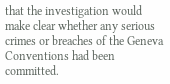that the investigation would make clear whether any serious crimes or breaches of the Geneva Conventions had been committed.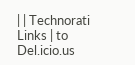| | Technorati Links | to Del.icio.us